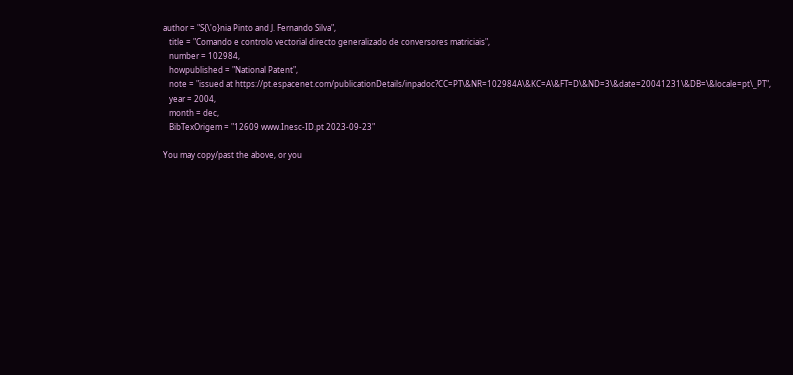author = "S{\'o}nia Pinto and J. Fernando Silva",
   title = "Comando e controlo vectorial directo generalizado de conversores matriciais",
   number = 102984,
   howpublished = "National Patent",
   note = "issued at https://pt.espacenet.com/publicationDetails/inpadoc?CC=PT\&NR=102984A\&KC=A\&FT=D\&ND=3\&date=20041231\&DB=\&locale=pt\_PT",
   year = 2004,
   month = dec,
   BibTexOrigem = "12609 www.Inesc-ID.pt 2023-09-23"

You may copy/past the above, or you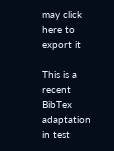may click here to export it

This is a recent BibTex adaptation in test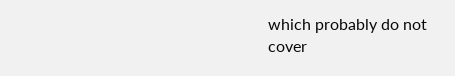which probably do not cover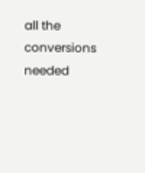all the conversions needed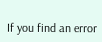If you find an error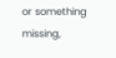or something missing,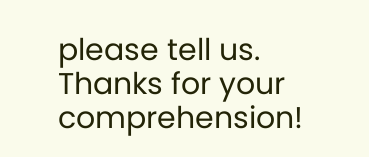please tell us. Thanks for your comprehension!